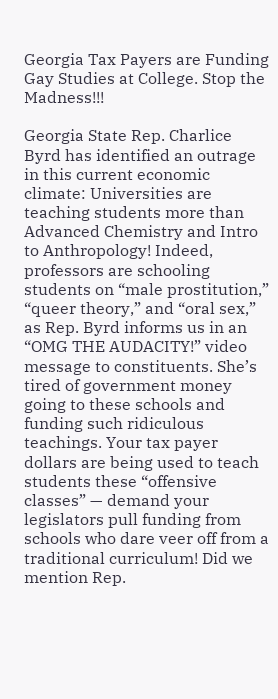Georgia Tax Payers are Funding Gay Studies at College. Stop the Madness!!!

Georgia State Rep. Charlice Byrd has identified an outrage in this current economic climate: Universities are teaching students more than Advanced Chemistry and Intro to Anthropology! Indeed, professors are schooling students on “male prostitution,” “queer theory,” and “oral sex,” as Rep. Byrd informs us in an “OMG THE AUDACITY!” video message to constituents. She’s tired of government money going to these schools and funding such ridiculous teachings. Your tax payer dollars are being used to teach students these “offensive classes” — demand your legislators pull funding from schools who dare veer off from a traditional curriculum! Did we mention Rep.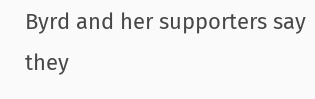Byrd and her supporters say they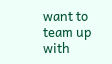want to team up with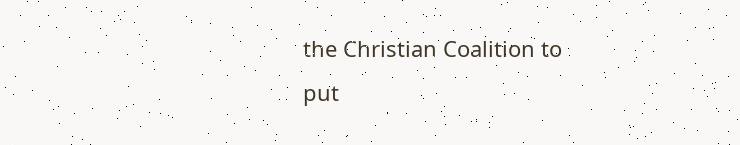the Christian Coalition to put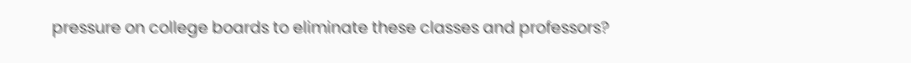pressure on college boards to eliminate these classes and professors?